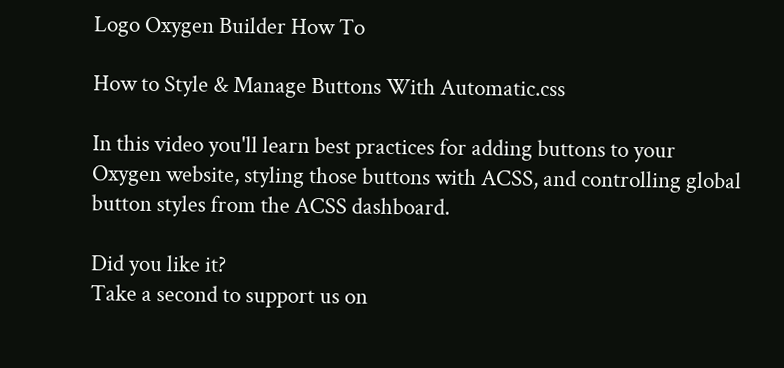Logo Oxygen Builder How To

How to Style & Manage Buttons With Automatic.css

In this video you'll learn best practices for adding buttons to your Oxygen website, styling those buttons with ACSS, and controlling global button styles from the ACSS dashboard.

Did you like it?
Take a second to support us on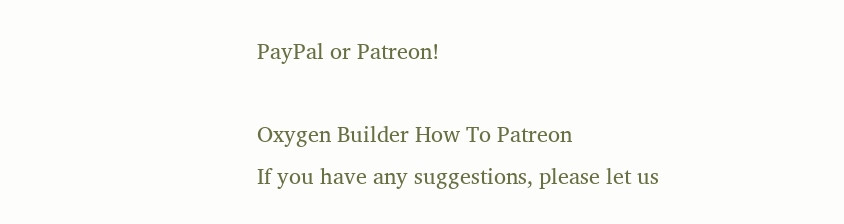PayPal or Patreon!

Oxygen Builder How To Patreon
If you have any suggestions, please let us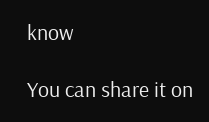know

You can share it on